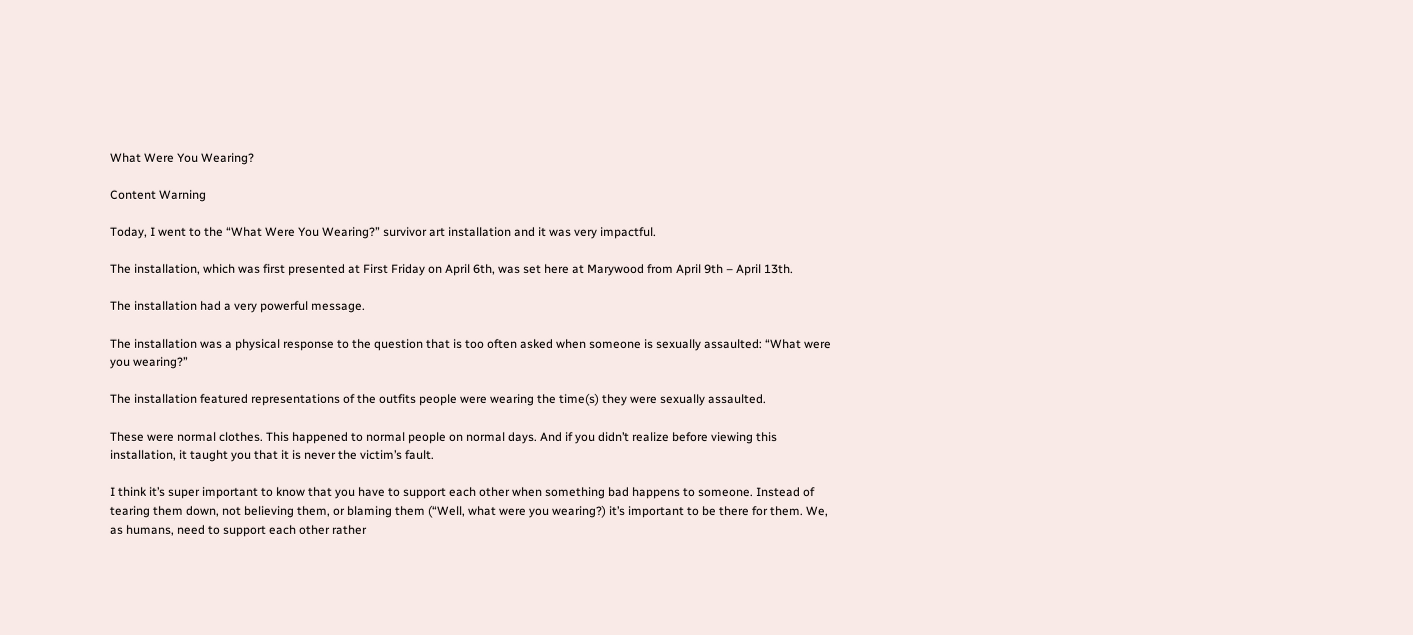What Were You Wearing?

Content Warning

Today, I went to the “What Were You Wearing?” survivor art installation and it was very impactful.

The installation, which was first presented at First Friday on April 6th, was set here at Marywood from April 9th – April 13th.

The installation had a very powerful message.

The installation was a physical response to the question that is too often asked when someone is sexually assaulted: “What were you wearing?”

The installation featured representations of the outfits people were wearing the time(s) they were sexually assaulted.

These were normal clothes. This happened to normal people on normal days. And if you didn’t realize before viewing this installation, it taught you that it is never the victim’s fault.

I think it’s super important to know that you have to support each other when something bad happens to someone. Instead of tearing them down, not believing them, or blaming them (“Well, what were you wearing?) it’s important to be there for them. We, as humans, need to support each other rather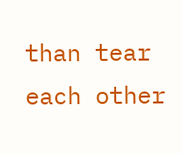than tear each other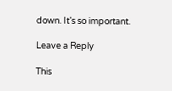down. It’s so important.

Leave a Reply

This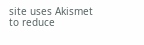site uses Akismet to reduce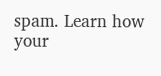spam. Learn how your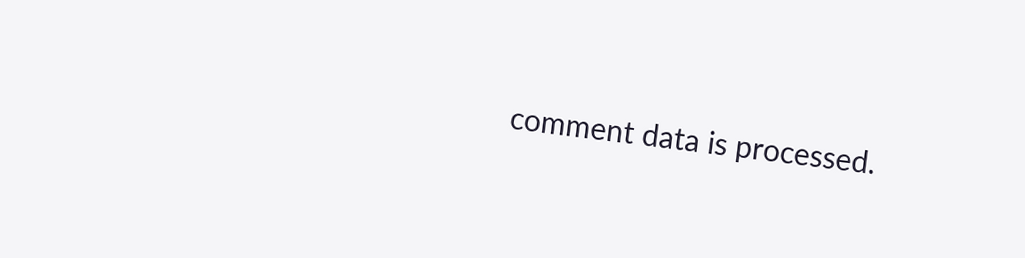comment data is processed.